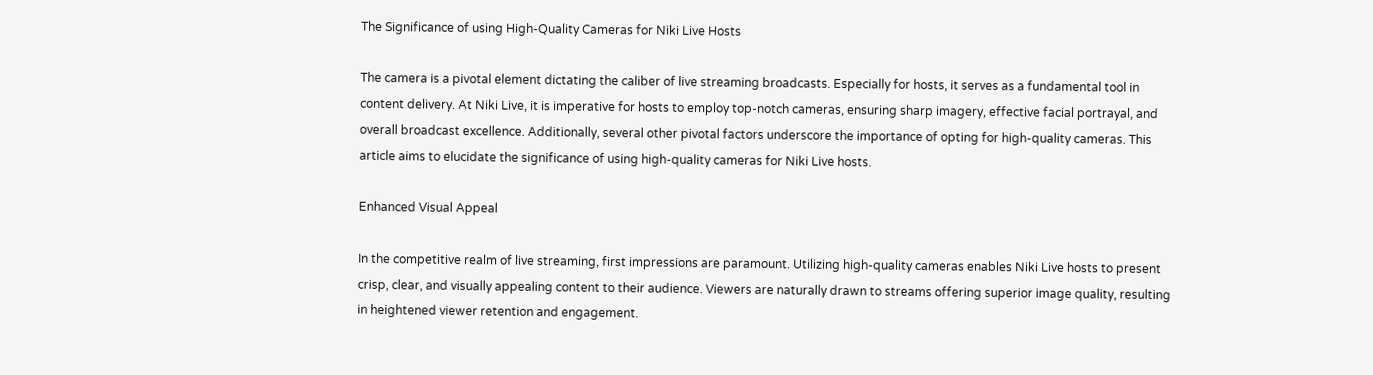The Significance of using High-Quality Cameras for Niki Live Hosts

The camera is a pivotal element dictating the caliber of live streaming broadcasts. Especially for hosts, it serves as a fundamental tool in content delivery. At Niki Live, it is imperative for hosts to employ top-notch cameras, ensuring sharp imagery, effective facial portrayal, and overall broadcast excellence. Additionally, several other pivotal factors underscore the importance of opting for high-quality cameras. This article aims to elucidate the significance of using high-quality cameras for Niki Live hosts.

Enhanced Visual Appeal

In the competitive realm of live streaming, first impressions are paramount. Utilizing high-quality cameras enables Niki Live hosts to present crisp, clear, and visually appealing content to their audience. Viewers are naturally drawn to streams offering superior image quality, resulting in heightened viewer retention and engagement.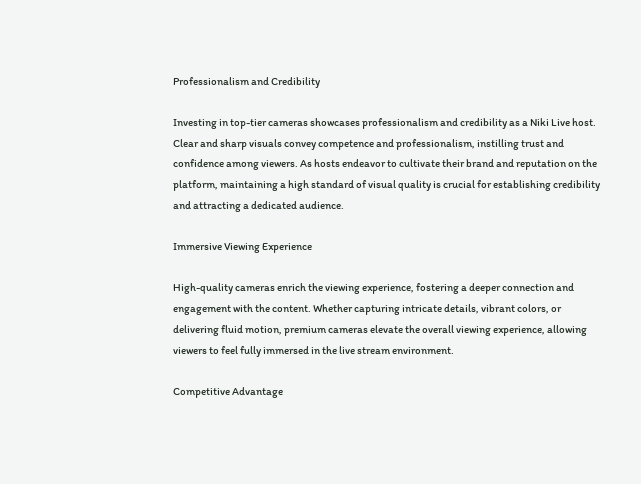Professionalism and Credibility

Investing in top-tier cameras showcases professionalism and credibility as a Niki Live host. Clear and sharp visuals convey competence and professionalism, instilling trust and confidence among viewers. As hosts endeavor to cultivate their brand and reputation on the platform, maintaining a high standard of visual quality is crucial for establishing credibility and attracting a dedicated audience.

Immersive Viewing Experience

High-quality cameras enrich the viewing experience, fostering a deeper connection and engagement with the content. Whether capturing intricate details, vibrant colors, or delivering fluid motion, premium cameras elevate the overall viewing experience, allowing viewers to feel fully immersed in the live stream environment.

Competitive Advantage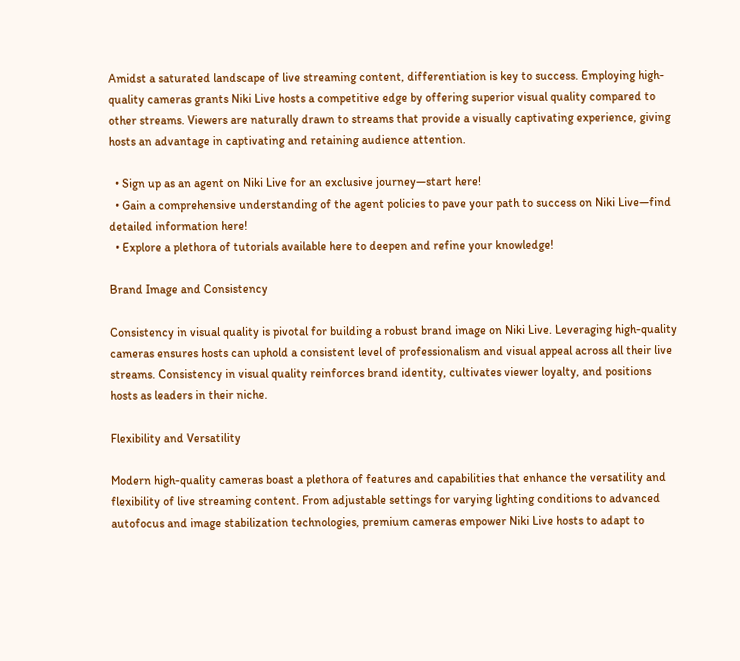Amidst a saturated landscape of live streaming content, differentiation is key to success. Employing high-quality cameras grants Niki Live hosts a competitive edge by offering superior visual quality compared to other streams. Viewers are naturally drawn to streams that provide a visually captivating experience, giving hosts an advantage in captivating and retaining audience attention.

  • Sign up as an agent on Niki Live for an exclusive journey—start here!
  • Gain a comprehensive understanding of the agent policies to pave your path to success on Niki Live—find detailed information here!
  • Explore a plethora of tutorials available here to deepen and refine your knowledge!

Brand Image and Consistency

Consistency in visual quality is pivotal for building a robust brand image on Niki Live. Leveraging high-quality cameras ensures hosts can uphold a consistent level of professionalism and visual appeal across all their live streams. Consistency in visual quality reinforces brand identity, cultivates viewer loyalty, and positions hosts as leaders in their niche.

Flexibility and Versatility

Modern high-quality cameras boast a plethora of features and capabilities that enhance the versatility and flexibility of live streaming content. From adjustable settings for varying lighting conditions to advanced autofocus and image stabilization technologies, premium cameras empower Niki Live hosts to adapt to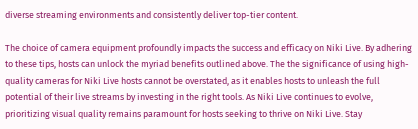diverse streaming environments and consistently deliver top-tier content.

The choice of camera equipment profoundly impacts the success and efficacy on Niki Live. By adhering to these tips, hosts can unlock the myriad benefits outlined above. The the significance of using high-quality cameras for Niki Live hosts cannot be overstated, as it enables hosts to unleash the full potential of their live streams by investing in the right tools. As Niki Live continues to evolve, prioritizing visual quality remains paramount for hosts seeking to thrive on Niki Live. Stay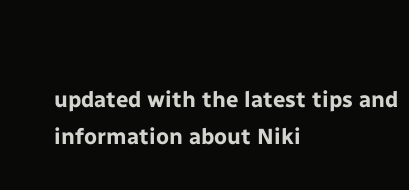updated with the latest tips and information about Niki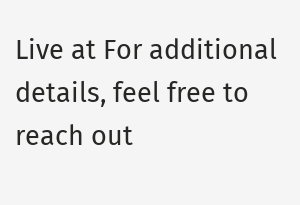Live at For additional details, feel free to reach out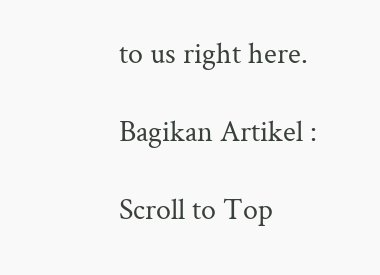to us right here.

Bagikan Artikel :

Scroll to Top